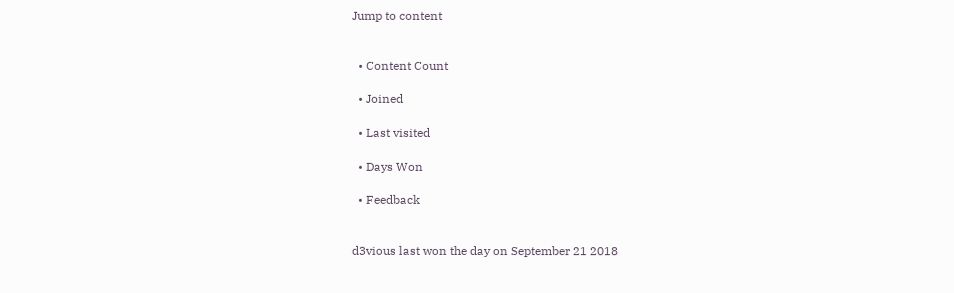Jump to content


  • Content Count

  • Joined

  • Last visited

  • Days Won

  • Feedback


d3vious last won the day on September 21 2018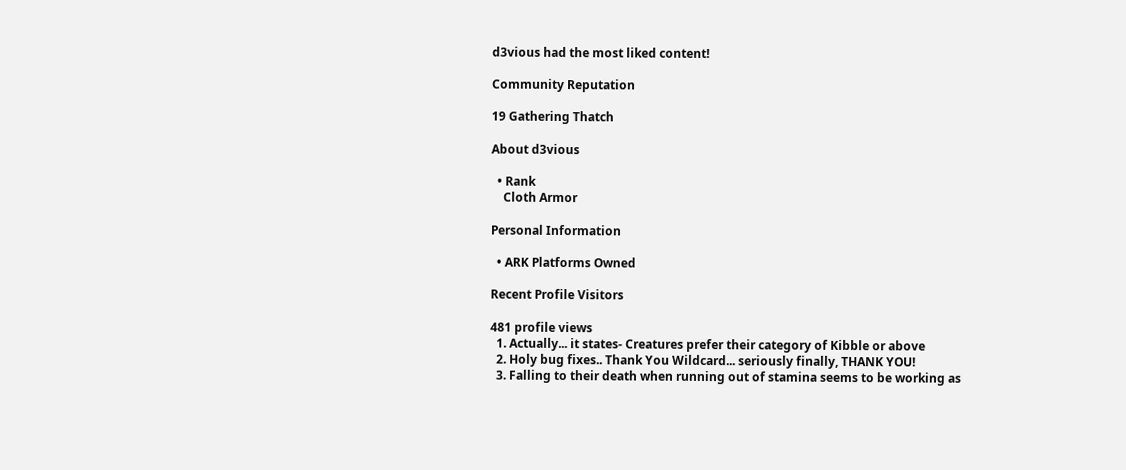d3vious had the most liked content!

Community Reputation

19 Gathering Thatch

About d3vious

  • Rank
    Cloth Armor

Personal Information

  • ARK Platforms Owned

Recent Profile Visitors

481 profile views
  1. Actually... it states- Creatures prefer their category of Kibble or above
  2. Holy bug fixes.. Thank You Wildcard... seriously finally, THANK YOU!
  3. Falling to their death when running out of stamina seems to be working as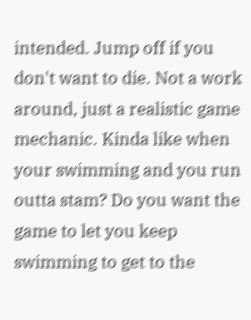intended. Jump off if you don't want to die. Not a work around, just a realistic game mechanic. Kinda like when your swimming and you run outta stam? Do you want the game to let you keep swimming to get to the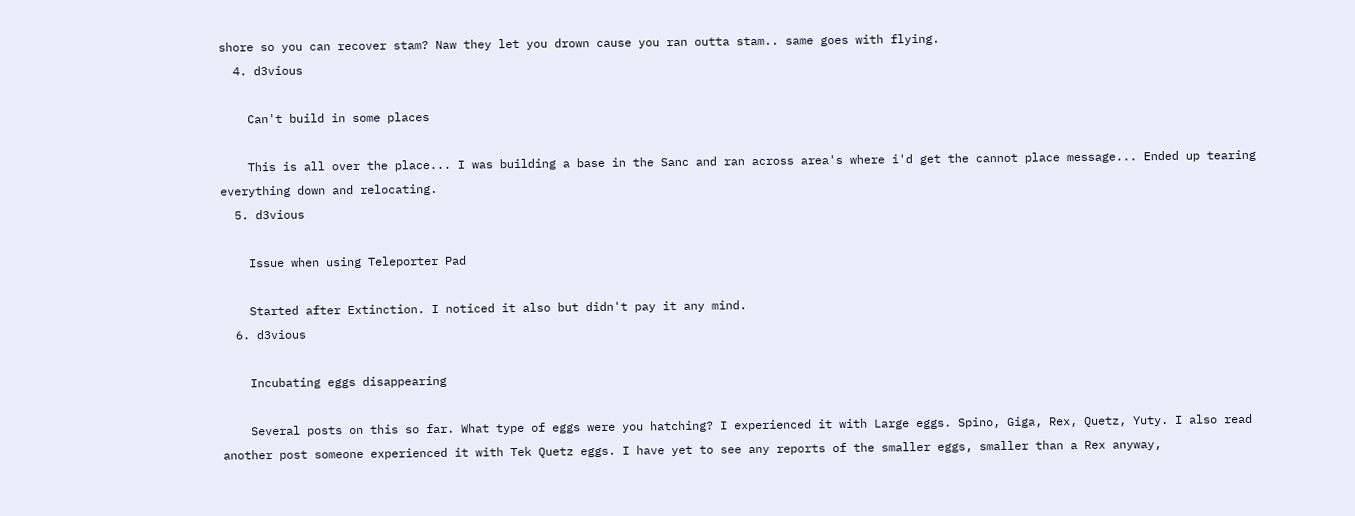shore so you can recover stam? Naw they let you drown cause you ran outta stam.. same goes with flying.
  4. d3vious

    Can't build in some places

    This is all over the place... I was building a base in the Sanc and ran across area's where i'd get the cannot place message... Ended up tearing everything down and relocating.
  5. d3vious

    Issue when using Teleporter Pad

    Started after Extinction. I noticed it also but didn't pay it any mind.
  6. d3vious

    Incubating eggs disappearing

    Several posts on this so far. What type of eggs were you hatching? I experienced it with Large eggs. Spino, Giga, Rex, Quetz, Yuty. I also read another post someone experienced it with Tek Quetz eggs. I have yet to see any reports of the smaller eggs, smaller than a Rex anyway,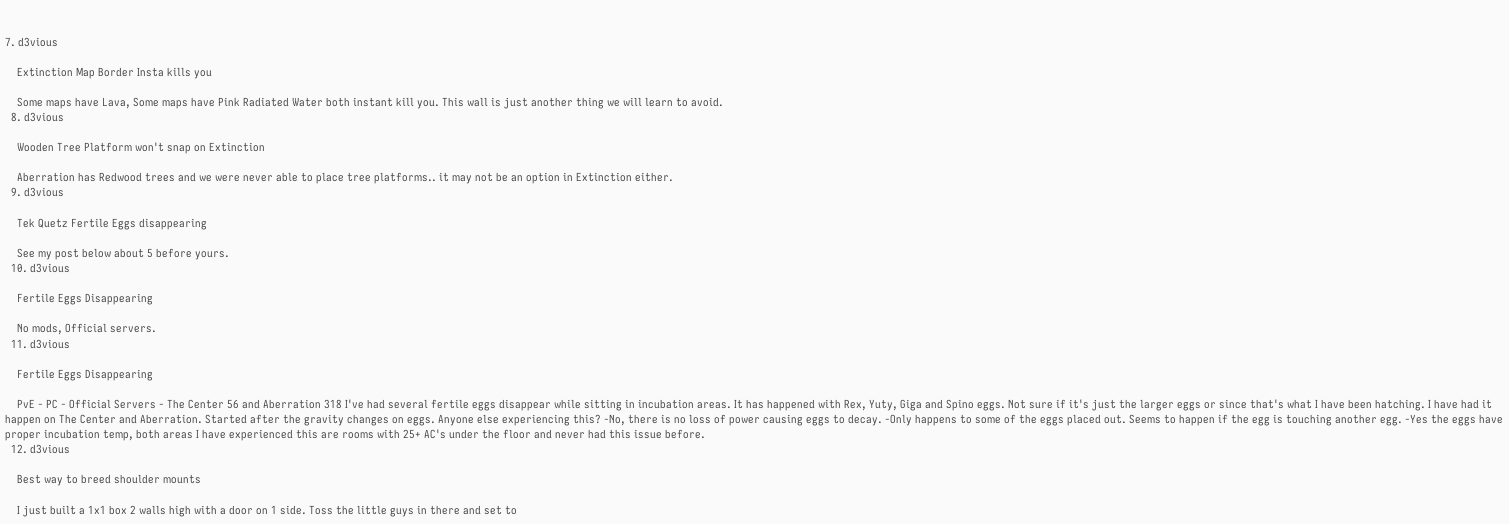7. d3vious

    Extinction Map Border Insta kills you

    Some maps have Lava, Some maps have Pink Radiated Water both instant kill you. This wall is just another thing we will learn to avoid.
  8. d3vious

    Wooden Tree Platform won't snap on Extinction

    Aberration has Redwood trees and we were never able to place tree platforms.. it may not be an option in Extinction either.
  9. d3vious

    Tek Quetz Fertile Eggs disappearing

    See my post below about 5 before yours.
  10. d3vious

    Fertile Eggs Disappearing

    No mods, Official servers.
  11. d3vious

    Fertile Eggs Disappearing

    PvE - PC - Official Servers - The Center 56 and Aberration 318 I've had several fertile eggs disappear while sitting in incubation areas. It has happened with Rex, Yuty, Giga and Spino eggs. Not sure if it's just the larger eggs or since that's what I have been hatching. I have had it happen on The Center and Aberration. Started after the gravity changes on eggs. Anyone else experiencing this? -No, there is no loss of power causing eggs to decay. -Only happens to some of the eggs placed out. Seems to happen if the egg is touching another egg. -Yes the eggs have proper incubation temp, both areas I have experienced this are rooms with 25+ AC's under the floor and never had this issue before.
  12. d3vious

    Best way to breed shoulder mounts

    I just built a 1x1 box 2 walls high with a door on 1 side. Toss the little guys in there and set to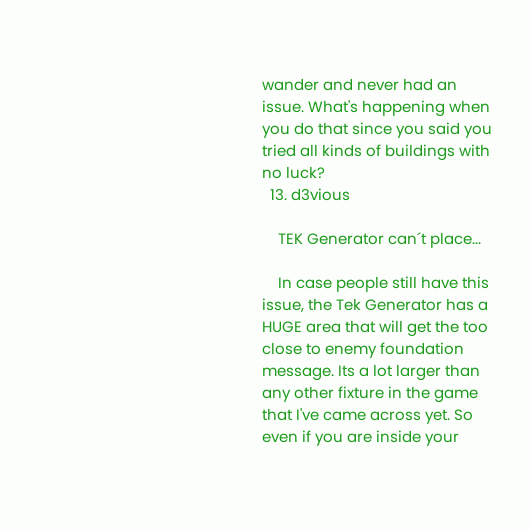wander and never had an issue. What's happening when you do that since you said you tried all kinds of buildings with no luck?
  13. d3vious

    TEK Generator can´t place...

    In case people still have this issue, the Tek Generator has a HUGE area that will get the too close to enemy foundation message. Its a lot larger than any other fixture in the game that I've came across yet. So even if you are inside your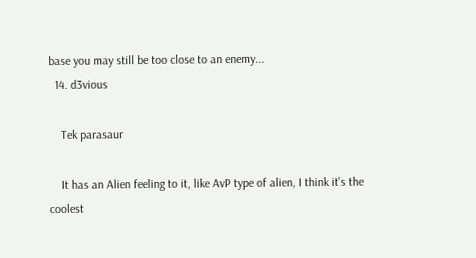base you may still be too close to an enemy...
  14. d3vious

    Tek parasaur

    It has an Alien feeling to it, like AvP type of alien, I think it's the coolest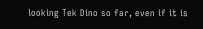looking Tek Dino so far, even if it is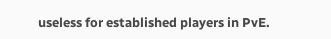useless for established players in PvE.